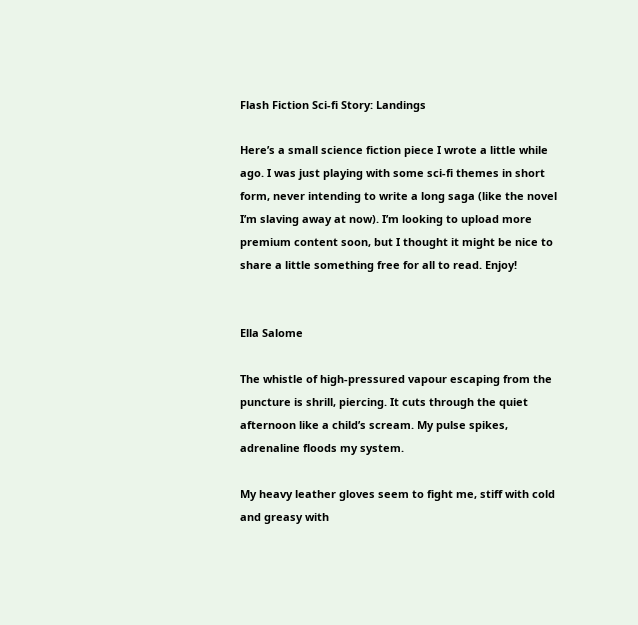Flash Fiction Sci-fi Story: Landings

Here’s a small science fiction piece I wrote a little while ago. I was just playing with some sci-fi themes in short form, never intending to write a long saga (like the novel I’m slaving away at now). I’m looking to upload more premium content soon, but I thought it might be nice to share a little something free for all to read. Enjoy!


Ella Salome

The whistle of high-pressured vapour escaping from the puncture is shrill, piercing. It cuts through the quiet afternoon like a child’s scream. My pulse spikes, adrenaline floods my system.

My heavy leather gloves seem to fight me, stiff with cold and greasy with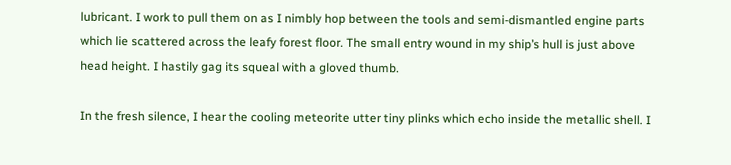lubricant. I work to pull them on as I nimbly hop between the tools and semi-dismantled engine parts which lie scattered across the leafy forest floor. The small entry wound in my ship’s hull is just above head height. I hastily gag its squeal with a gloved thumb.

In the fresh silence, I hear the cooling meteorite utter tiny plinks which echo inside the metallic shell. I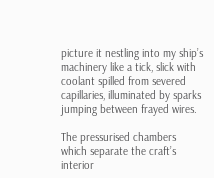picture it nestling into my ship’s machinery like a tick, slick with coolant spilled from severed capillaries, illuminated by sparks jumping between frayed wires.

The pressurised chambers which separate the craft’s interior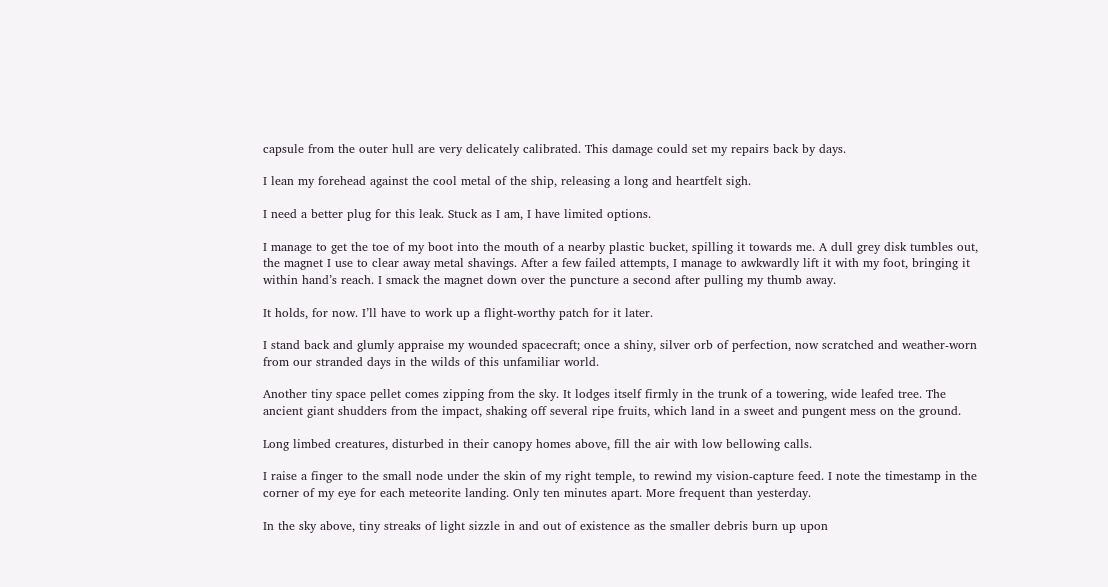capsule from the outer hull are very delicately calibrated. This damage could set my repairs back by days.

I lean my forehead against the cool metal of the ship, releasing a long and heartfelt sigh.

I need a better plug for this leak. Stuck as I am, I have limited options.

I manage to get the toe of my boot into the mouth of a nearby plastic bucket, spilling it towards me. A dull grey disk tumbles out, the magnet I use to clear away metal shavings. After a few failed attempts, I manage to awkwardly lift it with my foot, bringing it within hand’s reach. I smack the magnet down over the puncture a second after pulling my thumb away.

It holds, for now. I’ll have to work up a flight-worthy patch for it later.

I stand back and glumly appraise my wounded spacecraft; once a shiny, silver orb of perfection, now scratched and weather-worn from our stranded days in the wilds of this unfamiliar world.

Another tiny space pellet comes zipping from the sky. It lodges itself firmly in the trunk of a towering, wide leafed tree. The ancient giant shudders from the impact, shaking off several ripe fruits, which land in a sweet and pungent mess on the ground.

Long limbed creatures, disturbed in their canopy homes above, fill the air with low bellowing calls.

I raise a finger to the small node under the skin of my right temple, to rewind my vision-capture feed. I note the timestamp in the corner of my eye for each meteorite landing. Only ten minutes apart. More frequent than yesterday.

In the sky above, tiny streaks of light sizzle in and out of existence as the smaller debris burn up upon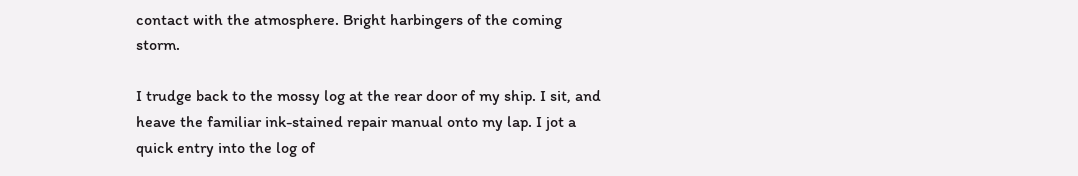contact with the atmosphere. Bright harbingers of the coming storm.

I trudge back to the mossy log at the rear door of my ship. I sit, and heave the familiar ink-stained repair manual onto my lap. I jot a quick entry into the log of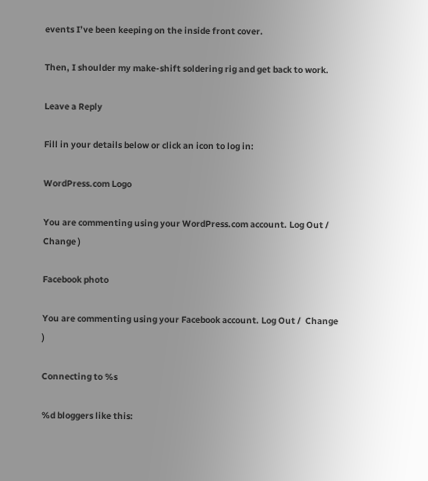events I’ve been keeping on the inside front cover.

Then, I shoulder my make-shift soldering rig and get back to work.

Leave a Reply

Fill in your details below or click an icon to log in:

WordPress.com Logo

You are commenting using your WordPress.com account. Log Out /  Change )

Facebook photo

You are commenting using your Facebook account. Log Out /  Change )

Connecting to %s

%d bloggers like this: